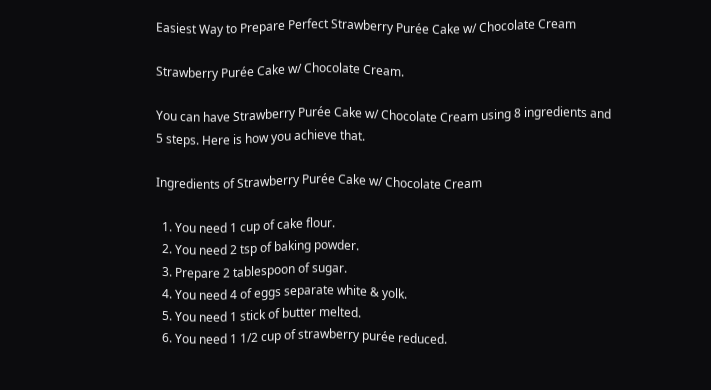Easiest Way to Prepare Perfect Strawberry Purée Cake w/ Chocolate Cream

Strawberry Purée Cake w/ Chocolate Cream.

You can have Strawberry Purée Cake w/ Chocolate Cream using 8 ingredients and 5 steps. Here is how you achieve that.

Ingredients of Strawberry Purée Cake w/ Chocolate Cream

  1. You need 1 cup of cake flour.
  2. You need 2 tsp of baking powder.
  3. Prepare 2 tablespoon of sugar.
  4. You need 4 of eggs separate white & yolk.
  5. You need 1 stick of butter melted.
  6. You need 1 1/2 cup of strawberry purée reduced.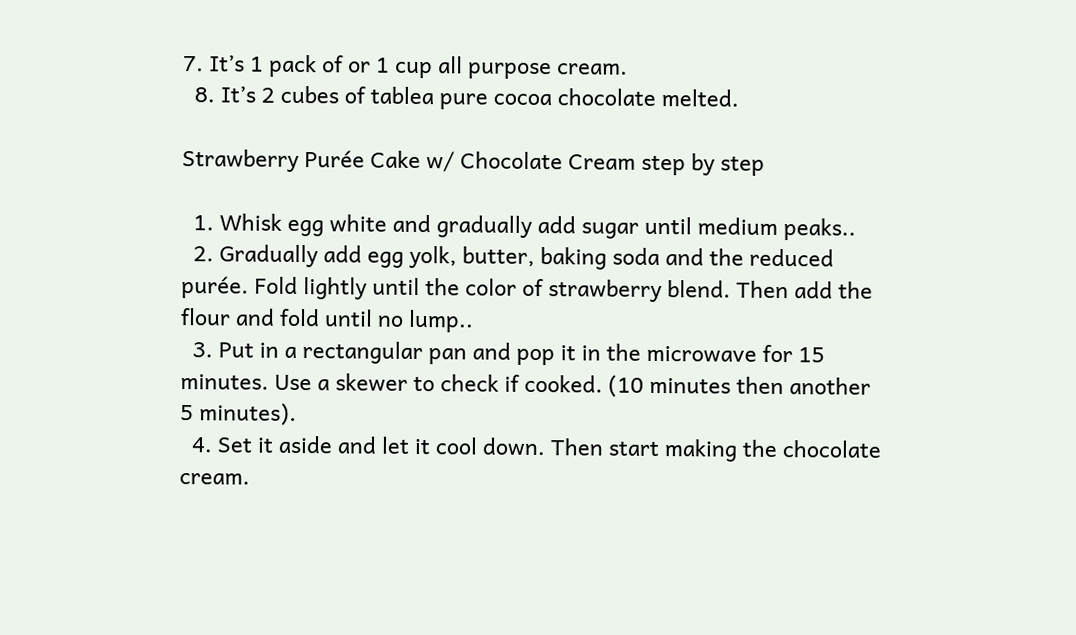7. It’s 1 pack of or 1 cup all purpose cream.
  8. It’s 2 cubes of tablea pure cocoa chocolate melted.

Strawberry Purée Cake w/ Chocolate Cream step by step

  1. Whisk egg white and gradually add sugar until medium peaks..
  2. Gradually add egg yolk, butter, baking soda and the reduced purée. Fold lightly until the color of strawberry blend. Then add the flour and fold until no lump..
  3. Put in a rectangular pan and pop it in the microwave for 15 minutes. Use a skewer to check if cooked. (10 minutes then another 5 minutes).
  4. Set it aside and let it cool down. Then start making the chocolate cream.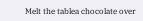Melt the tablea chocolate over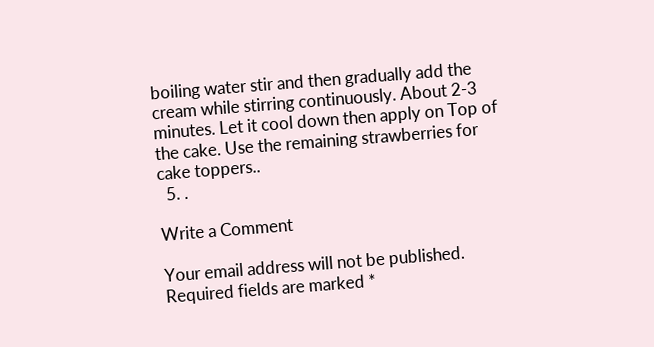boiling water stir and then gradually add the cream while stirring continuously. About 2-3 minutes. Let it cool down then apply on Top of the cake. Use the remaining strawberries for cake toppers..
  5. .

Write a Comment

Your email address will not be published. Required fields are marked *